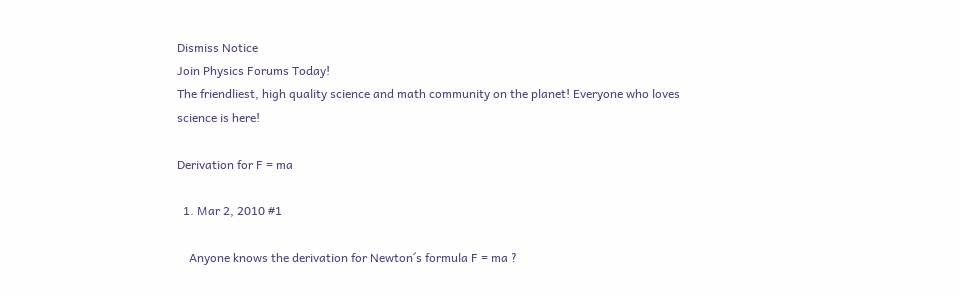Dismiss Notice
Join Physics Forums Today!
The friendliest, high quality science and math community on the planet! Everyone who loves science is here!

Derivation for F = ma

  1. Mar 2, 2010 #1

    Anyone knows the derivation for Newton´s formula F = ma ?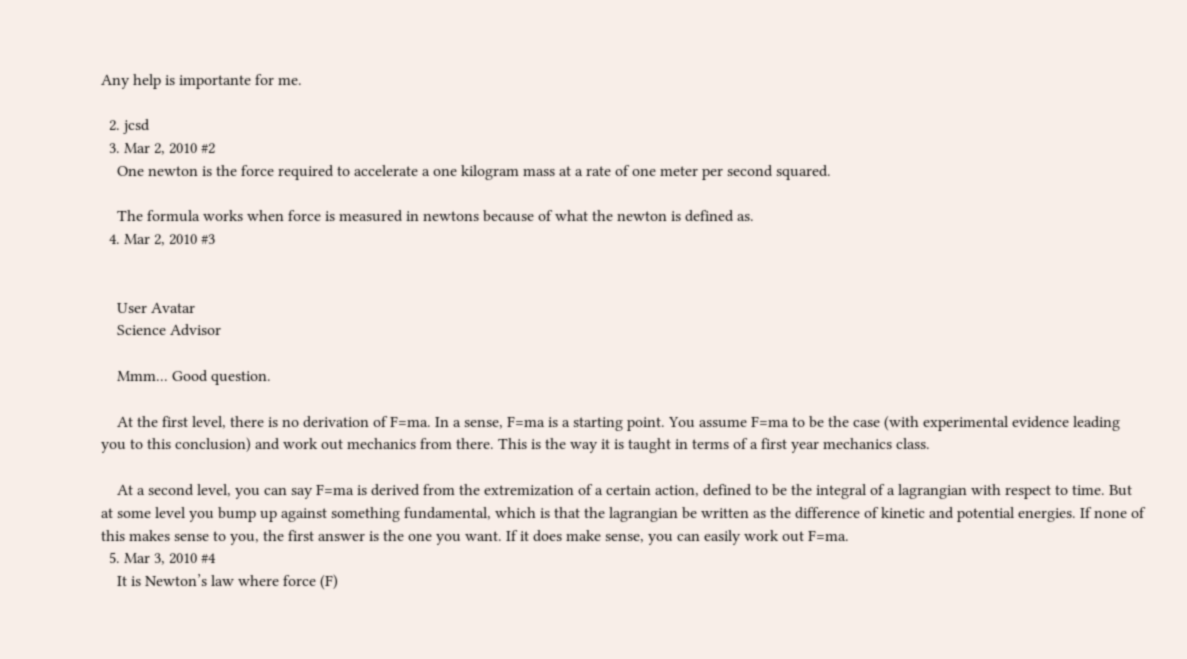Any help is importante for me.

  2. jcsd
  3. Mar 2, 2010 #2
    One newton is the force required to accelerate a one kilogram mass at a rate of one meter per second squared.

    The formula works when force is measured in newtons because of what the newton is defined as.
  4. Mar 2, 2010 #3


    User Avatar
    Science Advisor

    Mmm... Good question.

    At the first level, there is no derivation of F=ma. In a sense, F=ma is a starting point. You assume F=ma to be the case (with experimental evidence leading you to this conclusion) and work out mechanics from there. This is the way it is taught in terms of a first year mechanics class.

    At a second level, you can say F=ma is derived from the extremization of a certain action, defined to be the integral of a lagrangian with respect to time. But at some level you bump up against something fundamental, which is that the lagrangian be written as the difference of kinetic and potential energies. If none of this makes sense to you, the first answer is the one you want. If it does make sense, you can easily work out F=ma.
  5. Mar 3, 2010 #4
    It is Newton’s law where force (F)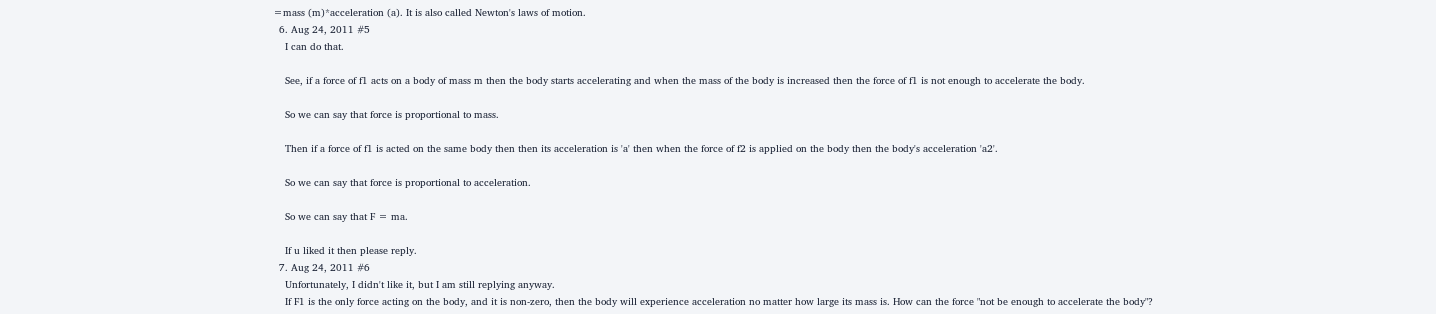=mass (m)*acceleration (a). It is also called Newton's laws of motion.
  6. Aug 24, 2011 #5
    I can do that.

    See, if a force of f1 acts on a body of mass m then the body starts accelerating and when the mass of the body is increased then the force of f1 is not enough to accelerate the body.

    So we can say that force is proportional to mass.

    Then if a force of f1 is acted on the same body then then its acceleration is 'a' then when the force of f2 is applied on the body then the body's acceleration 'a2'.

    So we can say that force is proportional to acceleration.

    So we can say that F = ma.

    If u liked it then please reply.
  7. Aug 24, 2011 #6
    Unfortunately, I didn't like it, but I am still replying anyway.
    If F1 is the only force acting on the body, and it is non-zero, then the body will experience acceleration no matter how large its mass is. How can the force "not be enough to accelerate the body"?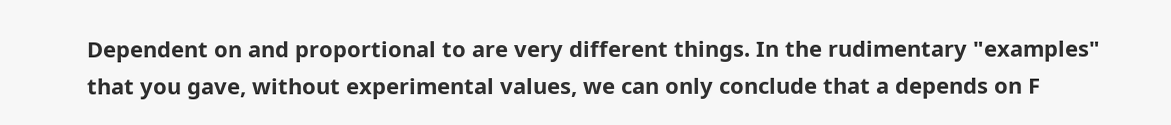Dependent on and proportional to are very different things. In the rudimentary "examples" that you gave, without experimental values, we can only conclude that a depends on F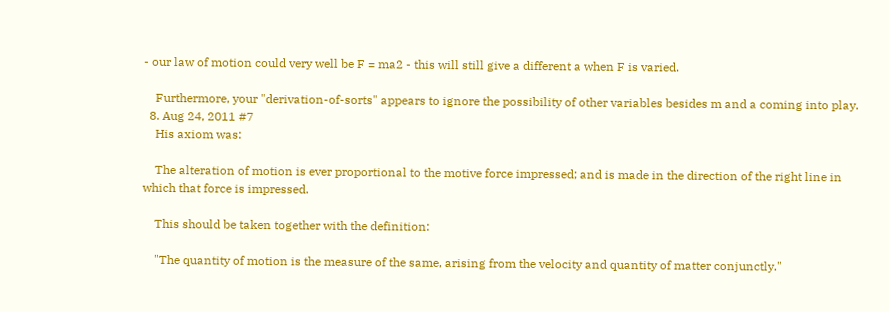- our law of motion could very well be F = ma2 - this will still give a different a when F is varied.

    Furthermore, your "derivation-of-sorts" appears to ignore the possibility of other variables besides m and a coming into play.
  8. Aug 24, 2011 #7
    His axiom was:

    The alteration of motion is ever proportional to the motive force impressed; and is made in the direction of the right line in which that force is impressed.

    This should be taken together with the definition:

    "The quantity of motion is the measure of the same, arising from the velocity and quantity of matter conjunctly."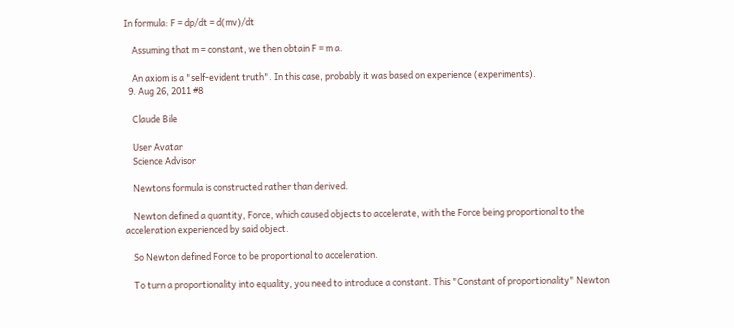In formula: F = dp/dt = d(mv)/dt

    Assuming that m = constant, we then obtain F = m a.

    An axiom is a "self-evident truth". In this case, probably it was based on experience (experiments).
  9. Aug 26, 2011 #8

    Claude Bile

    User Avatar
    Science Advisor

    Newtons formula is constructed rather than derived.

    Newton defined a quantity, Force, which caused objects to accelerate, with the Force being proportional to the acceleration experienced by said object.

    So Newton defined Force to be proportional to acceleration.

    To turn a proportionality into equality, you need to introduce a constant. This "Constant of proportionality" Newton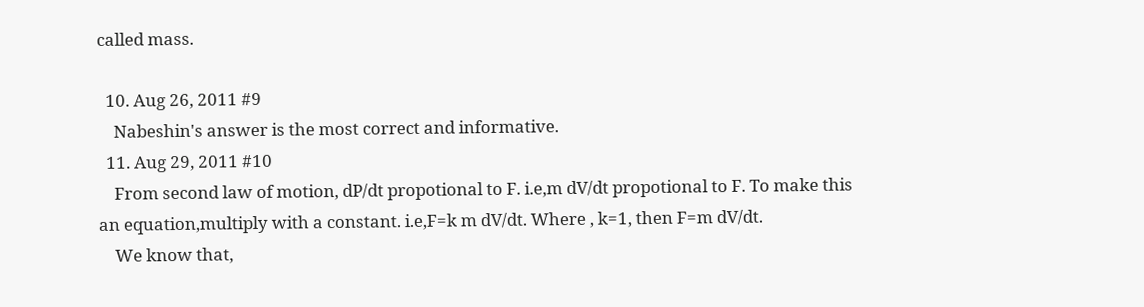called mass.

  10. Aug 26, 2011 #9
    Nabeshin's answer is the most correct and informative.
  11. Aug 29, 2011 #10
    From second law of motion, dP/dt propotional to F. i.e,m dV/dt propotional to F. To make this an equation,multiply with a constant. i.e,F=k m dV/dt. Where , k=1, then F=m dV/dt.
    We know that,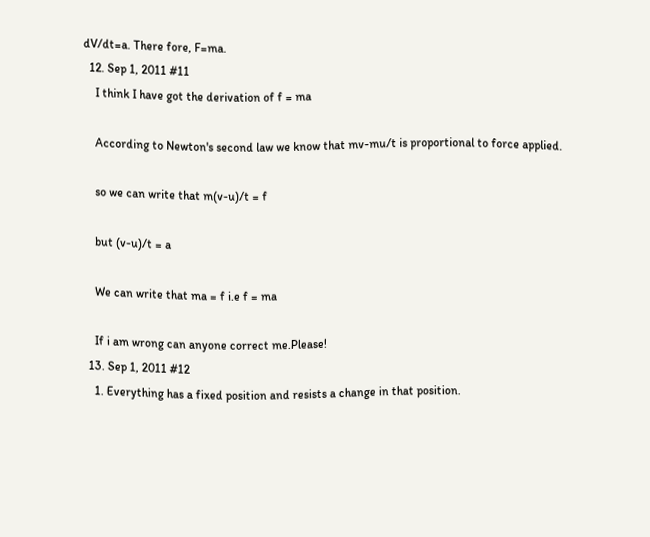dV/dt=a. There fore, F=ma.
  12. Sep 1, 2011 #11
    I think I have got the derivation of f = ma

    According to Newton's second law we know that mv-mu/t is proportional to force applied.

    so we can write that m(v-u)/t = f

    but (v-u)/t = a

    We can write that ma = f i.e f = ma

    If i am wrong can anyone correct me.Please!
  13. Sep 1, 2011 #12
    1. Everything has a fixed position and resists a change in that position.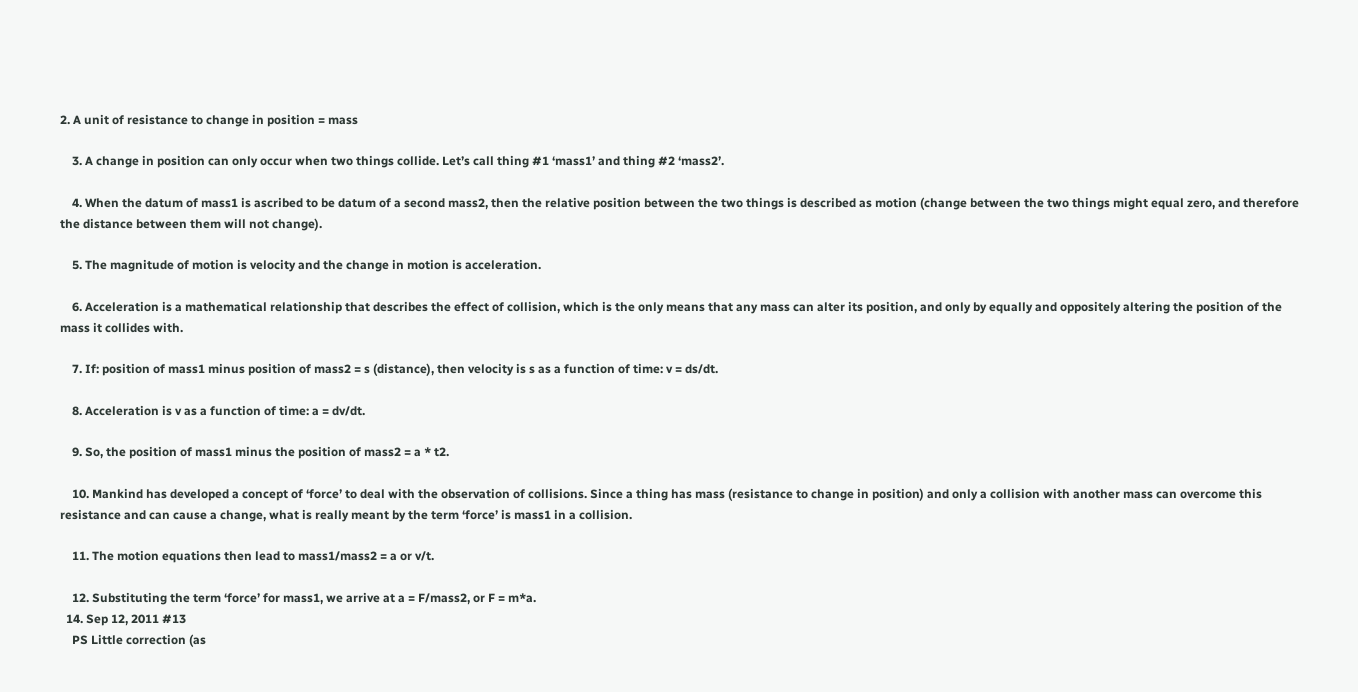2. A unit of resistance to change in position = mass

    3. A change in position can only occur when two things collide. Let’s call thing #1 ‘mass1’ and thing #2 ‘mass2’.

    4. When the datum of mass1 is ascribed to be datum of a second mass2, then the relative position between the two things is described as motion (change between the two things might equal zero, and therefore the distance between them will not change).

    5. The magnitude of motion is velocity and the change in motion is acceleration.

    6. Acceleration is a mathematical relationship that describes the effect of collision, which is the only means that any mass can alter its position, and only by equally and oppositely altering the position of the mass it collides with.

    7. If: position of mass1 minus position of mass2 = s (distance), then velocity is s as a function of time: v = ds/dt.

    8. Acceleration is v as a function of time: a = dv/dt.

    9. So, the position of mass1 minus the position of mass2 = a * t2.

    10. Mankind has developed a concept of ‘force’ to deal with the observation of collisions. Since a thing has mass (resistance to change in position) and only a collision with another mass can overcome this resistance and can cause a change, what is really meant by the term ‘force’ is mass1 in a collision.

    11. The motion equations then lead to mass1/mass2 = a or v/t.

    12. Substituting the term ‘force’ for mass1, we arrive at a = F/mass2, or F = m*a.
  14. Sep 12, 2011 #13
    PS Little correction (as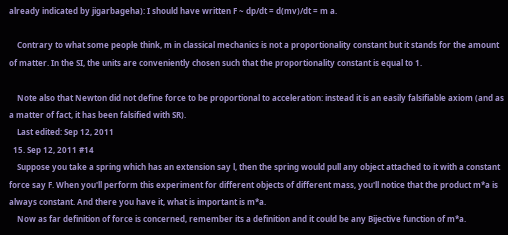already indicated by jigarbageha): I should have written F ~ dp/dt = d(mv)/dt = m a.

    Contrary to what some people think, m in classical mechanics is not a proportionality constant but it stands for the amount of matter. In the SI, the units are conveniently chosen such that the proportionality constant is equal to 1.

    Note also that Newton did not define force to be proportional to acceleration: instead it is an easily falsifiable axiom (and as a matter of fact, it has been falsified with SR).
    Last edited: Sep 12, 2011
  15. Sep 12, 2011 #14
    Suppose you take a spring which has an extension say l, then the spring would pull any object attached to it with a constant force say F. When you'll perform this experiment for different objects of different mass, you'll notice that the product m*a is always constant. And there you have it, what is important is m*a.
    Now as far definition of force is concerned, remember its a definition and it could be any Bijective function of m*a.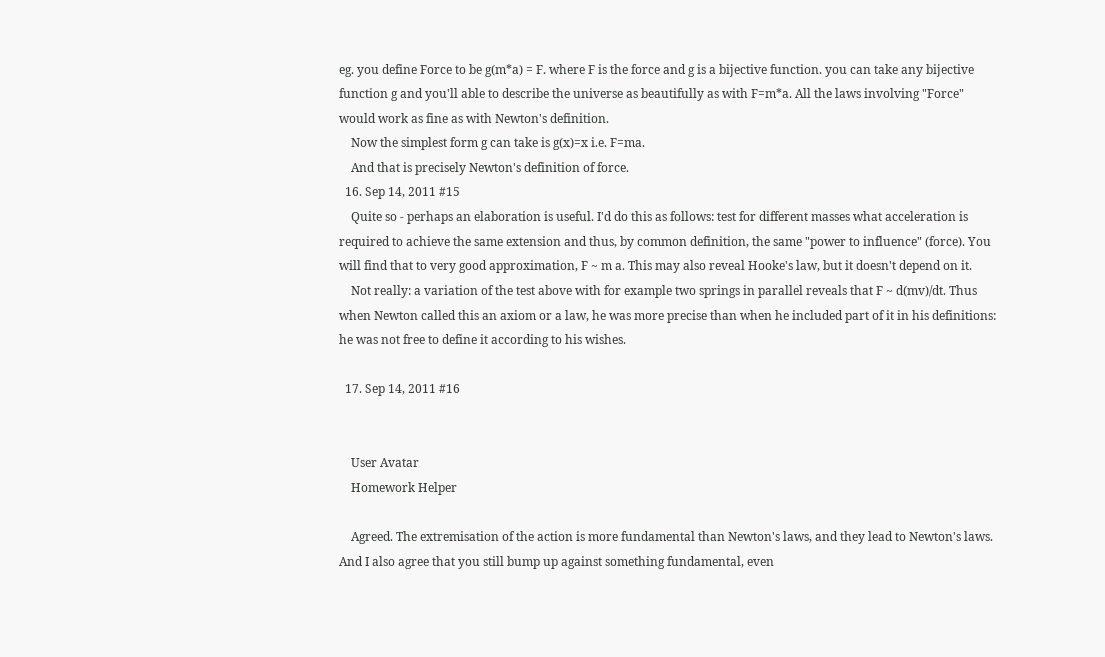eg. you define Force to be g(m*a) = F. where F is the force and g is a bijective function. you can take any bijective function g and you'll able to describe the universe as beautifully as with F=m*a. All the laws involving "Force" would work as fine as with Newton's definition.
    Now the simplest form g can take is g(x)=x i.e. F=ma.
    And that is precisely Newton's definition of force.
  16. Sep 14, 2011 #15
    Quite so - perhaps an elaboration is useful. I'd do this as follows: test for different masses what acceleration is required to achieve the same extension and thus, by common definition, the same "power to influence" (force). You will find that to very good approximation, F ~ m a. This may also reveal Hooke's law, but it doesn't depend on it.
    Not really: a variation of the test above with for example two springs in parallel reveals that F ~ d(mv)/dt. Thus when Newton called this an axiom or a law, he was more precise than when he included part of it in his definitions: he was not free to define it according to his wishes.

  17. Sep 14, 2011 #16


    User Avatar
    Homework Helper

    Agreed. The extremisation of the action is more fundamental than Newton's laws, and they lead to Newton's laws. And I also agree that you still bump up against something fundamental, even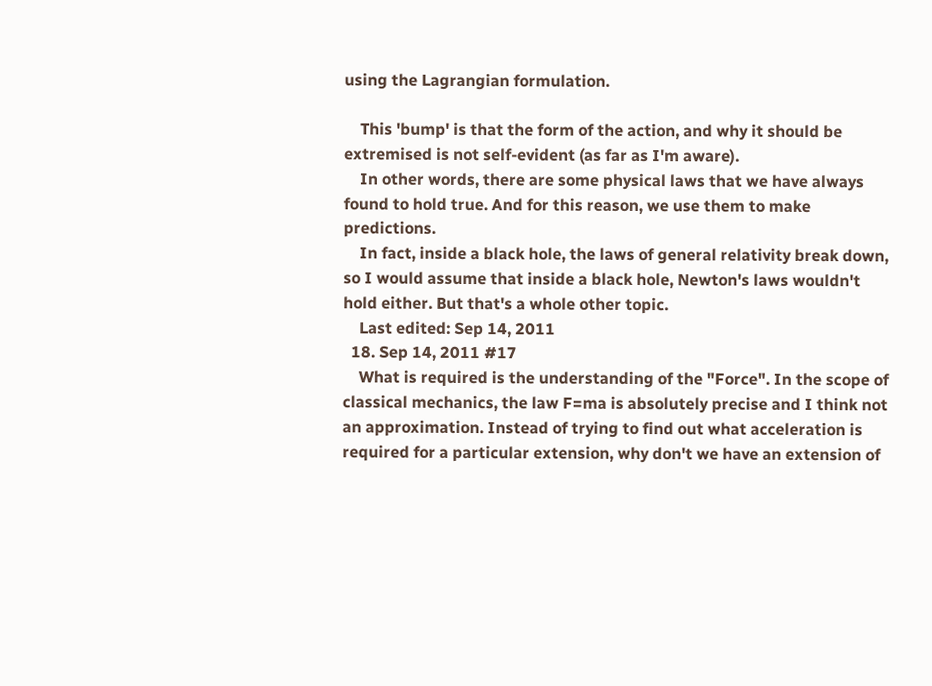using the Lagrangian formulation.

    This 'bump' is that the form of the action, and why it should be extremised is not self-evident (as far as I'm aware).
    In other words, there are some physical laws that we have always found to hold true. And for this reason, we use them to make predictions.
    In fact, inside a black hole, the laws of general relativity break down, so I would assume that inside a black hole, Newton's laws wouldn't hold either. But that's a whole other topic.
    Last edited: Sep 14, 2011
  18. Sep 14, 2011 #17
    What is required is the understanding of the "Force". In the scope of classical mechanics, the law F=ma is absolutely precise and I think not an approximation. Instead of trying to find out what acceleration is required for a particular extension, why don't we have an extension of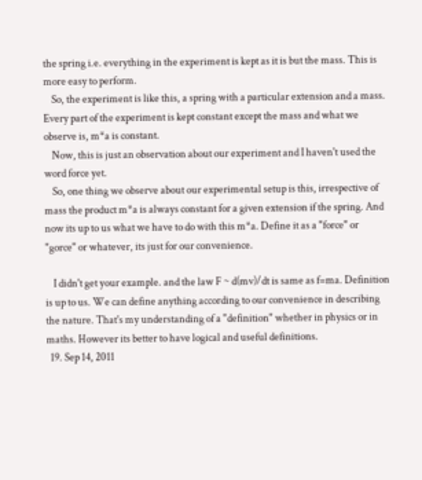the spring i.e. everything in the experiment is kept as it is but the mass. This is more easy to perform.
    So, the experiment is like this, a spring with a particular extension and a mass. Every part of the experiment is kept constant except the mass and what we observe is, m*a is constant.
    Now, this is just an observation about our experiment and I haven't used the word force yet.
    So, one thing we observe about our experimental setup is this, irrespective of mass the product m*a is always constant for a given extension if the spring. And now its up to us what we have to do with this m*a. Define it as a "force" or "gorce" or whatever, its just for our convenience.

    I didn't get your example. and the law F ~ d(mv)/dt is same as f=ma. Definition is up to us. We can define anything according to our convenience in describing the nature. That's my understanding of a "definition" whether in physics or in maths. However its better to have logical and useful definitions.
  19. Sep 14, 2011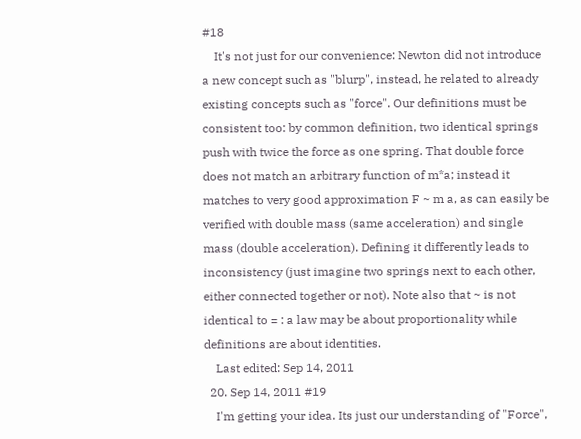#18
    It's not just for our convenience: Newton did not introduce a new concept such as "blurp", instead, he related to already existing concepts such as "force". Our definitions must be consistent too: by common definition, two identical springs push with twice the force as one spring. That double force does not match an arbitrary function of m*a; instead it matches to very good approximation F ~ m a, as can easily be verified with double mass (same acceleration) and single mass (double acceleration). Defining it differently leads to inconsistency (just imagine two springs next to each other, either connected together or not). Note also that ~ is not identical to = : a law may be about proportionality while definitions are about identities.
    Last edited: Sep 14, 2011
  20. Sep 14, 2011 #19
    I'm getting your idea. Its just our understanding of "Force",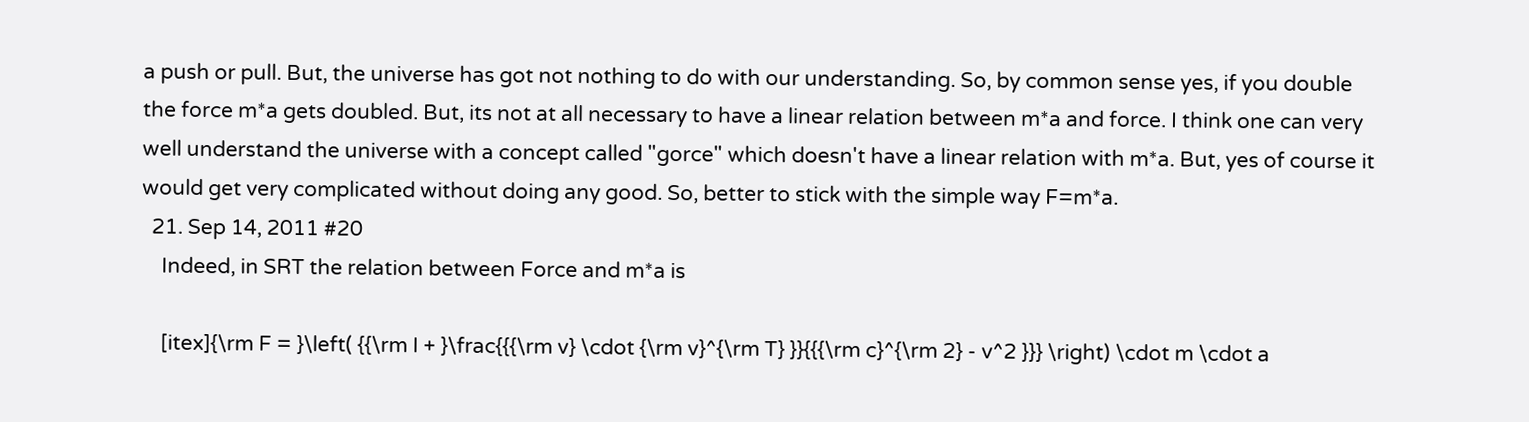a push or pull. But, the universe has got not nothing to do with our understanding. So, by common sense yes, if you double the force m*a gets doubled. But, its not at all necessary to have a linear relation between m*a and force. I think one can very well understand the universe with a concept called "gorce" which doesn't have a linear relation with m*a. But, yes of course it would get very complicated without doing any good. So, better to stick with the simple way F=m*a.
  21. Sep 14, 2011 #20
    Indeed, in SRT the relation between Force and m*a is

    [itex]{\rm F = }\left( {{\rm I + }\frac{{{\rm v} \cdot {\rm v}^{\rm T} }}{{{\rm c}^{\rm 2} - v^2 }}} \right) \cdot m \cdot a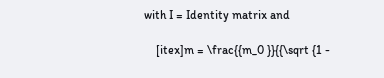with I = Identity matrix and

    [itex]m = \frac{{m_0 }}{{\sqrt {1 -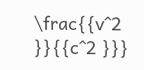\frac{{v^2 }}{{c^2 }}}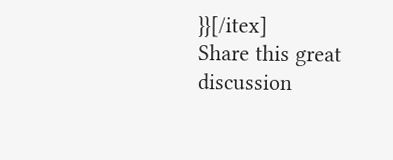}}[/itex]
Share this great discussion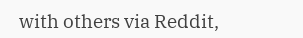with others via Reddit,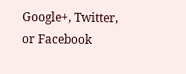Google+, Twitter, or Facebook